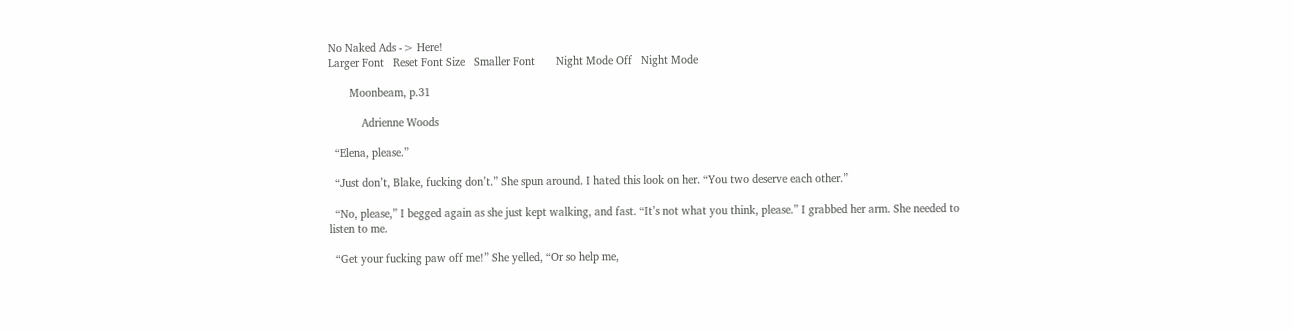No Naked Ads -> Here!
Larger Font   Reset Font Size   Smaller Font       Night Mode Off   Night Mode

       Moonbeam, p.31

           Adrienne Woods

  “Elena, please.”

  “Just don’t, Blake, fucking don’t.” She spun around. I hated this look on her. “You two deserve each other.”

  “No, please,” I begged again as she just kept walking, and fast. “It’s not what you think, please.” I grabbed her arm. She needed to listen to me.

  “Get your fucking paw off me!” She yelled, “Or so help me,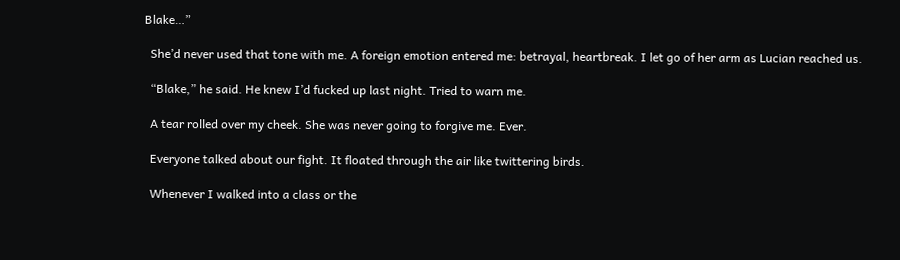Blake…”

  She’d never used that tone with me. A foreign emotion entered me: betrayal, heartbreak. I let go of her arm as Lucian reached us.

  “Blake,” he said. He knew I’d fucked up last night. Tried to warn me.

  A tear rolled over my cheek. She was never going to forgive me. Ever.

  Everyone talked about our fight. It floated through the air like twittering birds.

  Whenever I walked into a class or the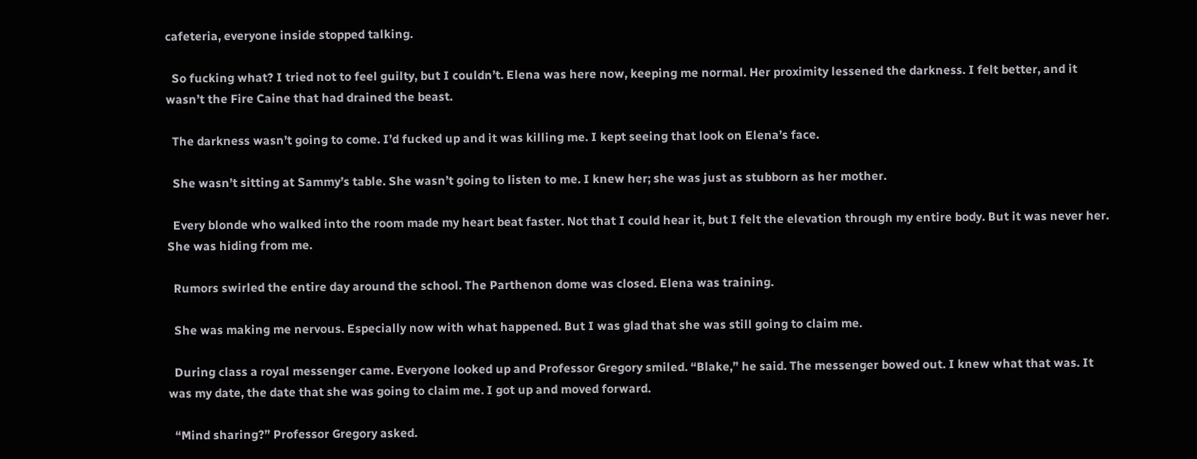cafeteria, everyone inside stopped talking.

  So fucking what? I tried not to feel guilty, but I couldn’t. Elena was here now, keeping me normal. Her proximity lessened the darkness. I felt better, and it wasn’t the Fire Caine that had drained the beast.

  The darkness wasn’t going to come. I’d fucked up and it was killing me. I kept seeing that look on Elena’s face.

  She wasn’t sitting at Sammy’s table. She wasn’t going to listen to me. I knew her; she was just as stubborn as her mother.

  Every blonde who walked into the room made my heart beat faster. Not that I could hear it, but I felt the elevation through my entire body. But it was never her. She was hiding from me.

  Rumors swirled the entire day around the school. The Parthenon dome was closed. Elena was training.

  She was making me nervous. Especially now with what happened. But I was glad that she was still going to claim me.

  During class a royal messenger came. Everyone looked up and Professor Gregory smiled. “Blake,” he said. The messenger bowed out. I knew what that was. It was my date, the date that she was going to claim me. I got up and moved forward.

  “Mind sharing?” Professor Gregory asked.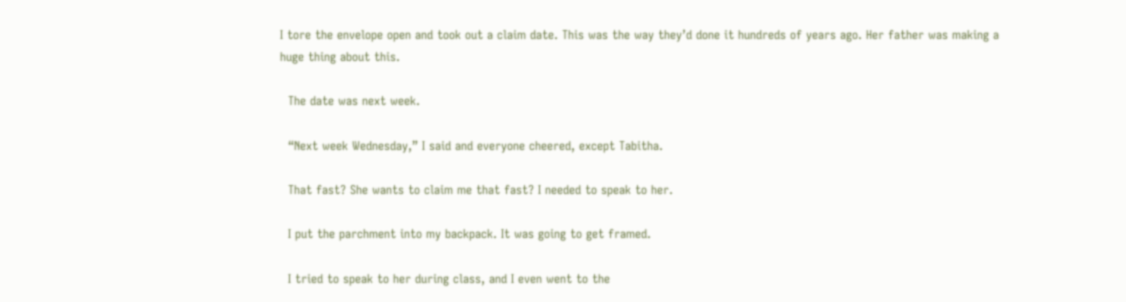I tore the envelope open and took out a claim date. This was the way they’d done it hundreds of years ago. Her father was making a huge thing about this.

  The date was next week.

  “Next week Wednesday,” I said and everyone cheered, except Tabitha.

  That fast? She wants to claim me that fast? I needed to speak to her.

  I put the parchment into my backpack. It was going to get framed.

  I tried to speak to her during class, and I even went to the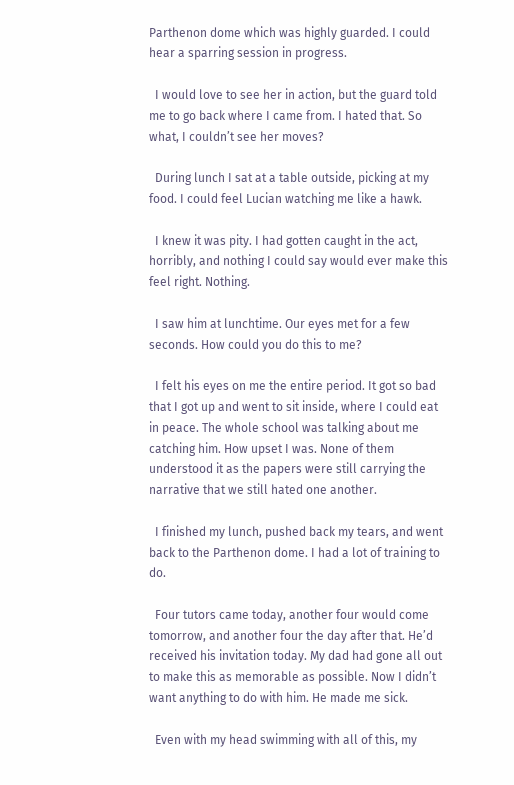Parthenon dome which was highly guarded. I could hear a sparring session in progress.

  I would love to see her in action, but the guard told me to go back where I came from. I hated that. So what, I couldn’t see her moves?

  During lunch I sat at a table outside, picking at my food. I could feel Lucian watching me like a hawk.

  I knew it was pity. I had gotten caught in the act, horribly, and nothing I could say would ever make this feel right. Nothing.

  I saw him at lunchtime. Our eyes met for a few seconds. How could you do this to me?

  I felt his eyes on me the entire period. It got so bad that I got up and went to sit inside, where I could eat in peace. The whole school was talking about me catching him. How upset I was. None of them understood it as the papers were still carrying the narrative that we still hated one another.

  I finished my lunch, pushed back my tears, and went back to the Parthenon dome. I had a lot of training to do.

  Four tutors came today, another four would come tomorrow, and another four the day after that. He’d received his invitation today. My dad had gone all out to make this as memorable as possible. Now I didn’t want anything to do with him. He made me sick.

  Even with my head swimming with all of this, my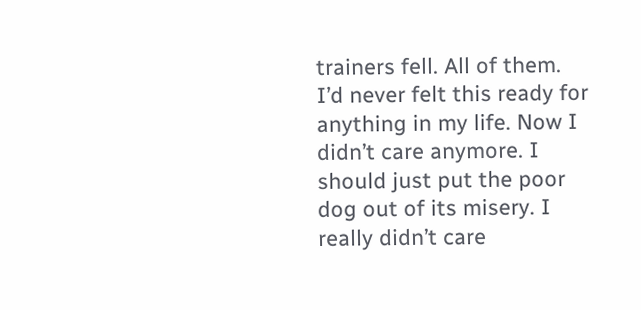trainers fell. All of them. I’d never felt this ready for anything in my life. Now I didn’t care anymore. I should just put the poor dog out of its misery. I really didn’t care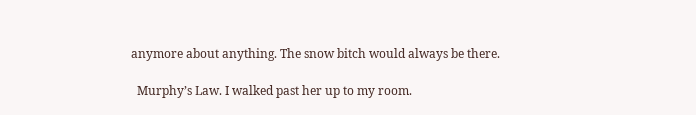anymore about anything. The snow bitch would always be there.

  Murphy’s Law. I walked past her up to my room.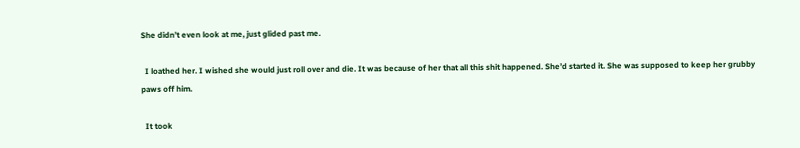She didn’t even look at me, just glided past me.

  I loathed her. I wished she would just roll over and die. It was because of her that all this shit happened. She’d started it. She was supposed to keep her grubby paws off him.

  It took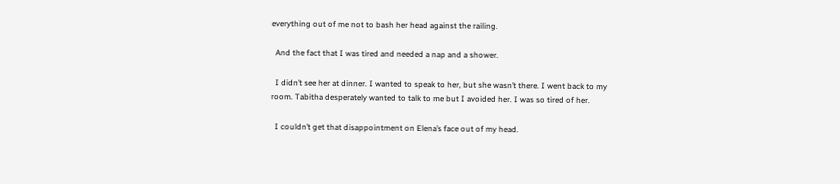everything out of me not to bash her head against the railing.

  And the fact that I was tired and needed a nap and a shower.

  I didn’t see her at dinner. I wanted to speak to her, but she wasn’t there. I went back to my room. Tabitha desperately wanted to talk to me but I avoided her. I was so tired of her.

  I couldn’t get that disappointment on Elena’s face out of my head.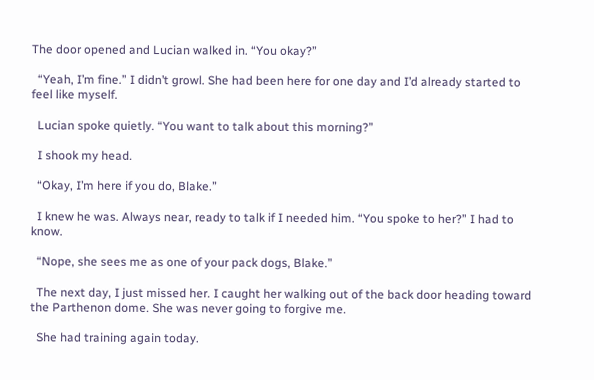The door opened and Lucian walked in. “You okay?”

  “Yeah, I’m fine.” I didn’t growl. She had been here for one day and I’d already started to feel like myself.

  Lucian spoke quietly. “You want to talk about this morning?”

  I shook my head.

  “Okay, I’m here if you do, Blake.”

  I knew he was. Always near, ready to talk if I needed him. “You spoke to her?” I had to know.

  “Nope, she sees me as one of your pack dogs, Blake.”

  The next day, I just missed her. I caught her walking out of the back door heading toward the Parthenon dome. She was never going to forgive me.

  She had training again today.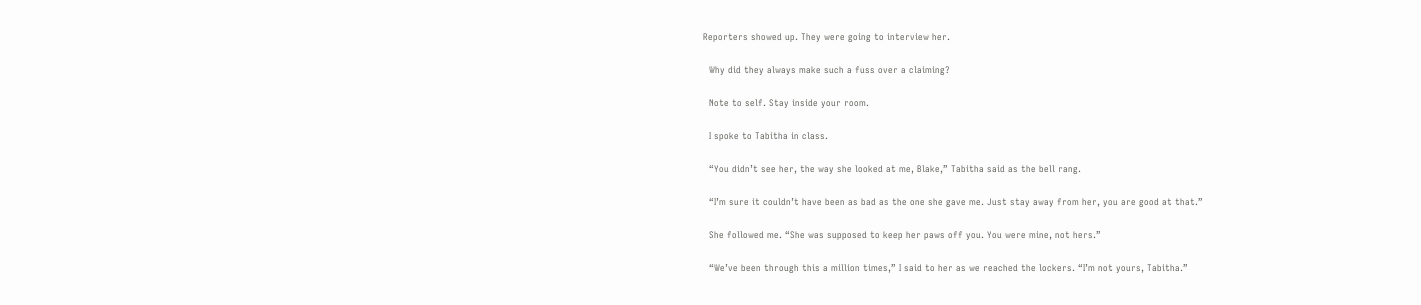Reporters showed up. They were going to interview her.

  Why did they always make such a fuss over a claiming?

  Note to self. Stay inside your room.

  I spoke to Tabitha in class.

  “You didn’t see her, the way she looked at me, Blake,” Tabitha said as the bell rang.

  “I’m sure it couldn’t have been as bad as the one she gave me. Just stay away from her, you are good at that.”

  She followed me. “She was supposed to keep her paws off you. You were mine, not hers.”

  “We’ve been through this a million times,” I said to her as we reached the lockers. “I’m not yours, Tabitha.”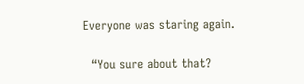Everyone was staring again.

  “You sure about that?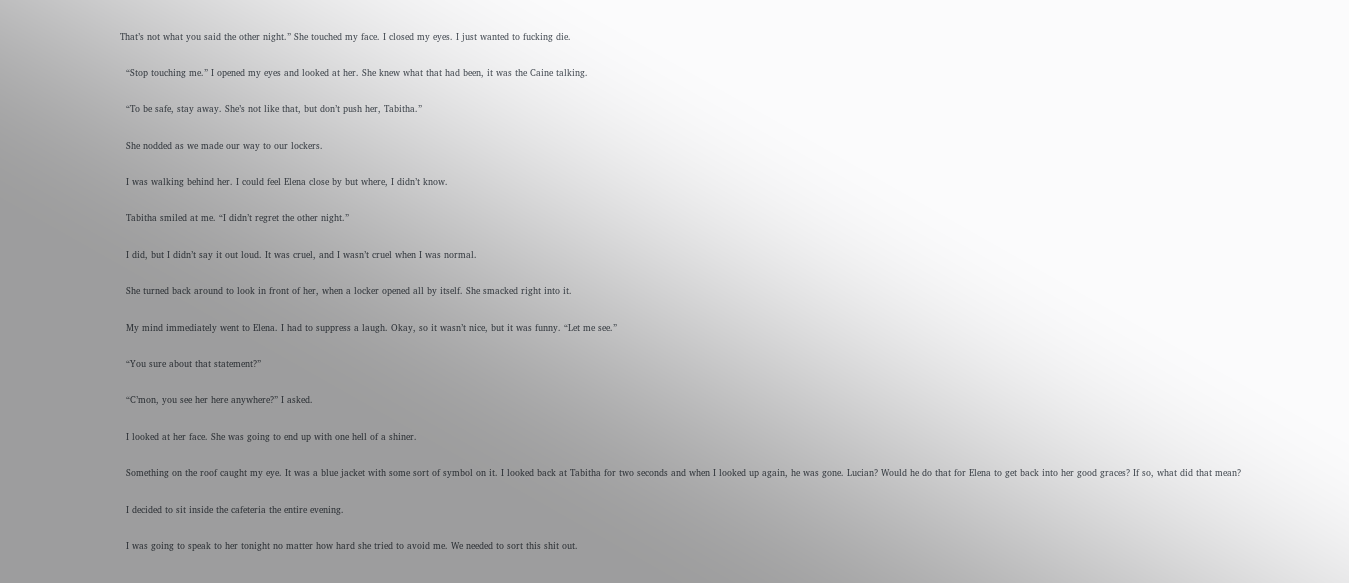That’s not what you said the other night.” She touched my face. I closed my eyes. I just wanted to fucking die.

  “Stop touching me.” I opened my eyes and looked at her. She knew what that had been, it was the Caine talking.

  “To be safe, stay away. She’s not like that, but don’t push her, Tabitha.”

  She nodded as we made our way to our lockers.

  I was walking behind her. I could feel Elena close by but where, I didn’t know.

  Tabitha smiled at me. “I didn’t regret the other night.”

  I did, but I didn’t say it out loud. It was cruel, and I wasn’t cruel when I was normal.

  She turned back around to look in front of her, when a locker opened all by itself. She smacked right into it.

  My mind immediately went to Elena. I had to suppress a laugh. Okay, so it wasn’t nice, but it was funny. “Let me see.”

  “You sure about that statement?”

  “C’mon, you see her here anywhere?” I asked.

  I looked at her face. She was going to end up with one hell of a shiner.

  Something on the roof caught my eye. It was a blue jacket with some sort of symbol on it. I looked back at Tabitha for two seconds and when I looked up again, he was gone. Lucian? Would he do that for Elena to get back into her good graces? If so, what did that mean?

  I decided to sit inside the cafeteria the entire evening.

  I was going to speak to her tonight no matter how hard she tried to avoid me. We needed to sort this shit out.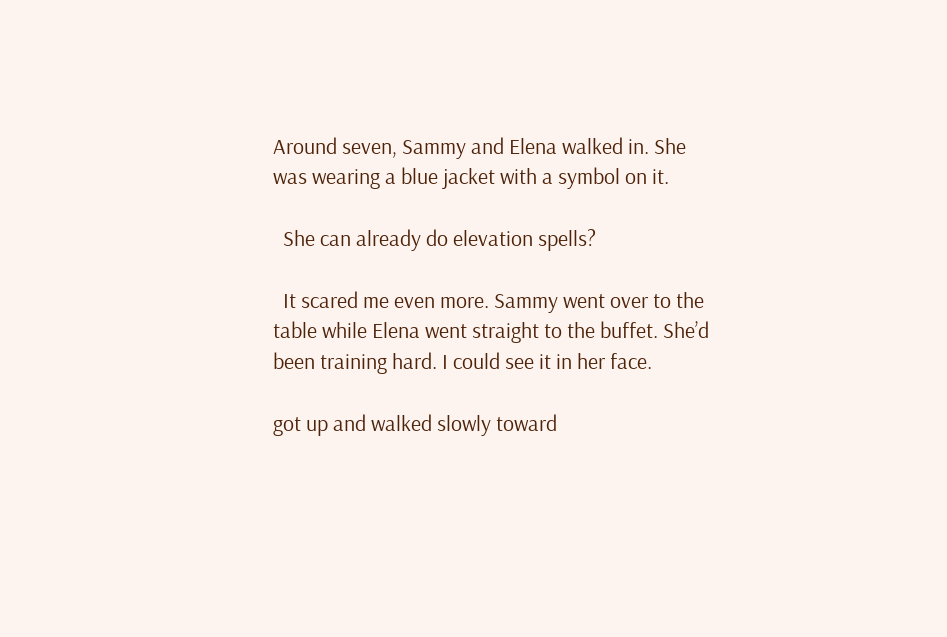Around seven, Sammy and Elena walked in. She was wearing a blue jacket with a symbol on it.

  She can already do elevation spells?

  It scared me even more. Sammy went over to the table while Elena went straight to the buffet. She’d been training hard. I could see it in her face.

got up and walked slowly toward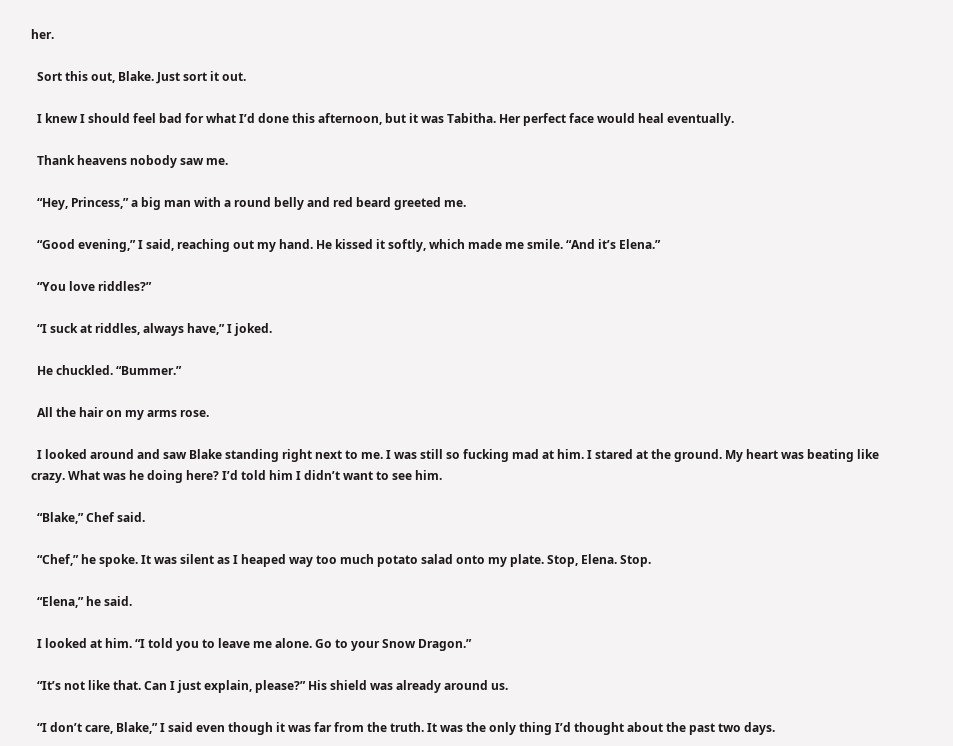her.

  Sort this out, Blake. Just sort it out.

  I knew I should feel bad for what I’d done this afternoon, but it was Tabitha. Her perfect face would heal eventually.

  Thank heavens nobody saw me.

  “Hey, Princess,” a big man with a round belly and red beard greeted me.

  “Good evening,” I said, reaching out my hand. He kissed it softly, which made me smile. “And it’s Elena.”

  “You love riddles?”

  “I suck at riddles, always have,” I joked.

  He chuckled. “Bummer.”

  All the hair on my arms rose.

  I looked around and saw Blake standing right next to me. I was still so fucking mad at him. I stared at the ground. My heart was beating like crazy. What was he doing here? I’d told him I didn’t want to see him.

  “Blake,” Chef said.

  “Chef,” he spoke. It was silent as I heaped way too much potato salad onto my plate. Stop, Elena. Stop.

  “Elena,” he said.

  I looked at him. “I told you to leave me alone. Go to your Snow Dragon.”

  “It’s not like that. Can I just explain, please?” His shield was already around us.

  “I don’t care, Blake,” I said even though it was far from the truth. It was the only thing I’d thought about the past two days.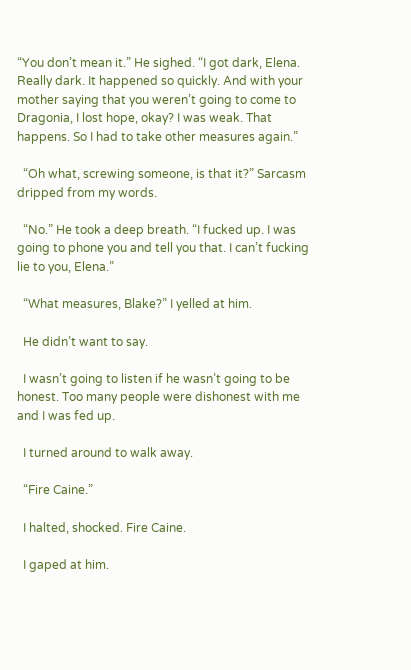“You don’t mean it.” He sighed. “I got dark, Elena. Really dark. It happened so quickly. And with your mother saying that you weren’t going to come to Dragonia, I lost hope, okay? I was weak. That happens. So I had to take other measures again.”

  “Oh what, screwing someone, is that it?” Sarcasm dripped from my words.

  “No.” He took a deep breath. “I fucked up. I was going to phone you and tell you that. I can’t fucking lie to you, Elena.”

  “What measures, Blake?” I yelled at him.

  He didn’t want to say.

  I wasn’t going to listen if he wasn’t going to be honest. Too many people were dishonest with me and I was fed up.

  I turned around to walk away.

  “Fire Caine.”

  I halted, shocked. Fire Caine.

  I gaped at him.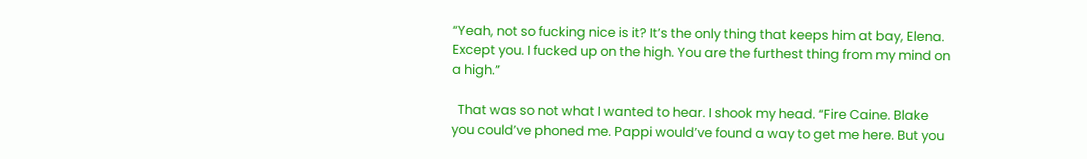“Yeah, not so fucking nice is it? It’s the only thing that keeps him at bay, Elena. Except you. I fucked up on the high. You are the furthest thing from my mind on a high.”

  That was so not what I wanted to hear. I shook my head. “Fire Caine. Blake you could’ve phoned me. Pappi would’ve found a way to get me here. But you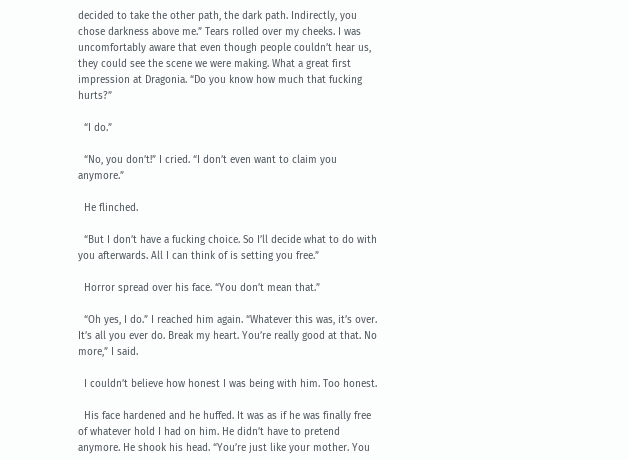decided to take the other path, the dark path. Indirectly, you chose darkness above me.” Tears rolled over my cheeks. I was uncomfortably aware that even though people couldn’t hear us, they could see the scene we were making. What a great first impression at Dragonia. “Do you know how much that fucking hurts?”

  “I do.”

  “No, you don’t!” I cried. “I don’t even want to claim you anymore.”

  He flinched.

  “But I don’t have a fucking choice. So I’ll decide what to do with you afterwards. All I can think of is setting you free.”

  Horror spread over his face. “You don’t mean that.”

  “Oh yes, I do.” I reached him again. “Whatever this was, it’s over. It’s all you ever do. Break my heart. You’re really good at that. No more,” I said.

  I couldn’t believe how honest I was being with him. Too honest.

  His face hardened and he huffed. It was as if he was finally free of whatever hold I had on him. He didn’t have to pretend anymore. He shook his head. “You’re just like your mother. You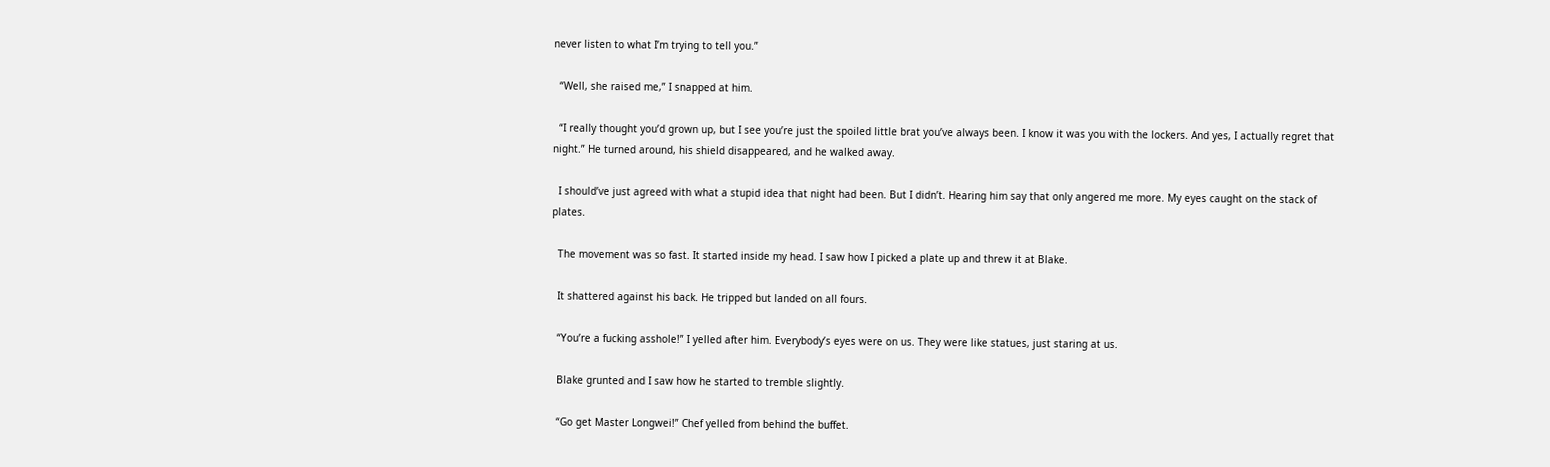never listen to what I’m trying to tell you.”

  “Well, she raised me,” I snapped at him.

  “I really thought you’d grown up, but I see you’re just the spoiled little brat you’ve always been. I know it was you with the lockers. And yes, I actually regret that night.” He turned around, his shield disappeared, and he walked away.

  I should’ve just agreed with what a stupid idea that night had been. But I didn’t. Hearing him say that only angered me more. My eyes caught on the stack of plates.

  The movement was so fast. It started inside my head. I saw how I picked a plate up and threw it at Blake.

  It shattered against his back. He tripped but landed on all fours.

  “You’re a fucking asshole!” I yelled after him. Everybody’s eyes were on us. They were like statues, just staring at us.

  Blake grunted and I saw how he started to tremble slightly.

  “Go get Master Longwei!” Chef yelled from behind the buffet.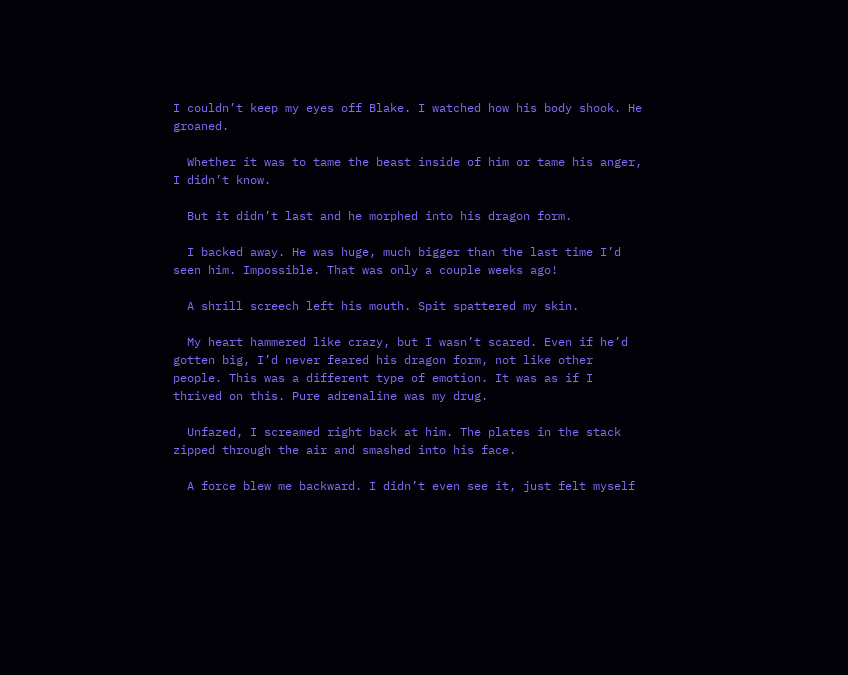I couldn’t keep my eyes off Blake. I watched how his body shook. He groaned.

  Whether it was to tame the beast inside of him or tame his anger, I didn’t know.

  But it didn’t last and he morphed into his dragon form.

  I backed away. He was huge, much bigger than the last time I’d seen him. Impossible. That was only a couple weeks ago!

  A shrill screech left his mouth. Spit spattered my skin.

  My heart hammered like crazy, but I wasn’t scared. Even if he’d gotten big, I’d never feared his dragon form, not like other people. This was a different type of emotion. It was as if I thrived on this. Pure adrenaline was my drug.

  Unfazed, I screamed right back at him. The plates in the stack zipped through the air and smashed into his face.

  A force blew me backward. I didn’t even see it, just felt myself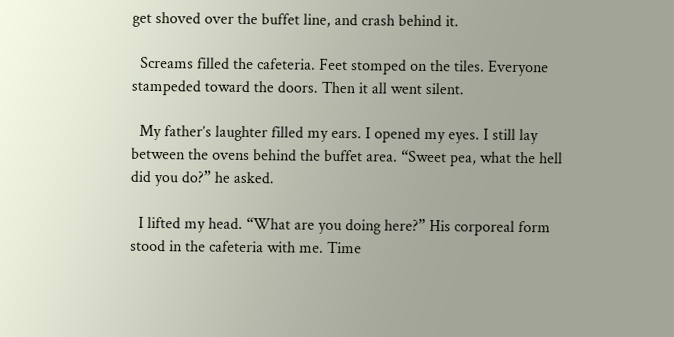get shoved over the buffet line, and crash behind it.

  Screams filled the cafeteria. Feet stomped on the tiles. Everyone stampeded toward the doors. Then it all went silent.

  My father’s laughter filled my ears. I opened my eyes. I still lay between the ovens behind the buffet area. “Sweet pea, what the hell did you do?” he asked.

  I lifted my head. “What are you doing here?” His corporeal form stood in the cafeteria with me. Time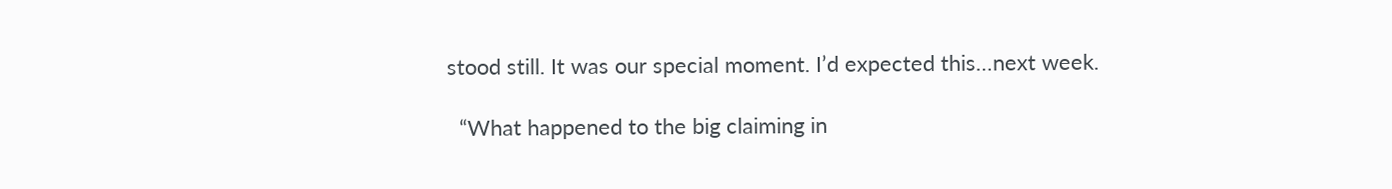stood still. It was our special moment. I’d expected this…next week.

  “What happened to the big claiming in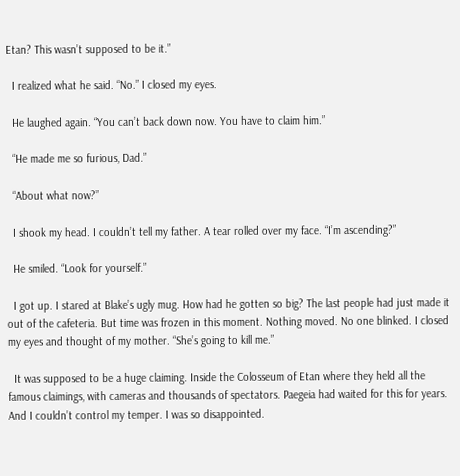Etan? This wasn’t supposed to be it.”

  I realized what he said. “No.” I closed my eyes.

  He laughed again. “You can’t back down now. You have to claim him.”

  “He made me so furious, Dad.”

  “About what now?”

  I shook my head. I couldn’t tell my father. A tear rolled over my face. “I’m ascending?”

  He smiled. “Look for yourself.”

  I got up. I stared at Blake’s ugly mug. How had he gotten so big? The last people had just made it out of the cafeteria. But time was frozen in this moment. Nothing moved. No one blinked. I closed my eyes and thought of my mother. “She’s going to kill me.”

  It was supposed to be a huge claiming. Inside the Colosseum of Etan where they held all the famous claimings, with cameras and thousands of spectators. Paegeia had waited for this for years. And I couldn’t control my temper. I was so disappointed.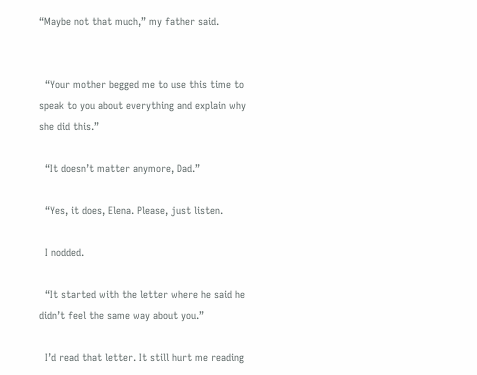“Maybe not that much,” my father said.


  “Your mother begged me to use this time to speak to you about everything and explain why she did this.”

  “It doesn’t matter anymore, Dad.”

  “Yes, it does, Elena. Please, just listen.

  I nodded.

  “It started with the letter where he said he didn’t feel the same way about you.”

  I’d read that letter. It still hurt me reading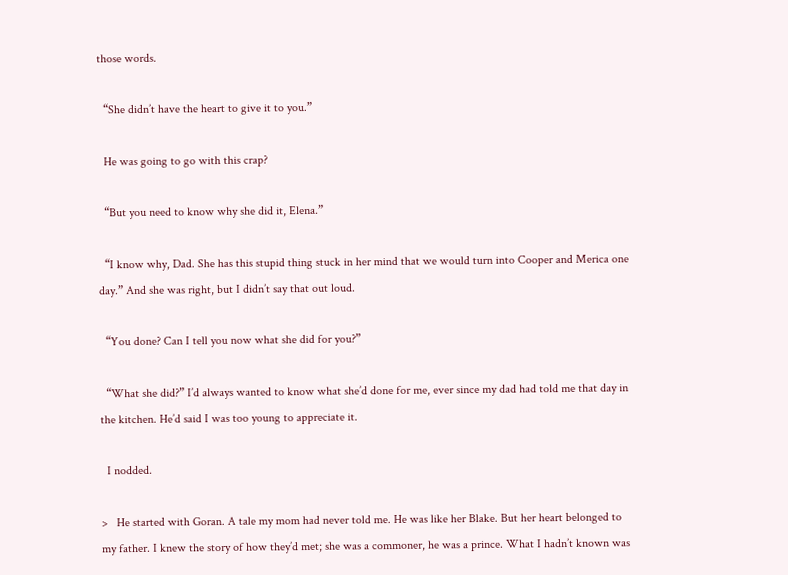those words.

  “She didn’t have the heart to give it to you.”

  He was going to go with this crap?

  “But you need to know why she did it, Elena.”

  “I know why, Dad. She has this stupid thing stuck in her mind that we would turn into Cooper and Merica one day.” And she was right, but I didn’t say that out loud.

  “You done? Can I tell you now what she did for you?”

  “What she did?” I’d always wanted to know what she’d done for me, ever since my dad had told me that day in the kitchen. He’d said I was too young to appreciate it.

  I nodded.

>   He started with Goran. A tale my mom had never told me. He was like her Blake. But her heart belonged to my father. I knew the story of how they’d met; she was a commoner, he was a prince. What I hadn’t known was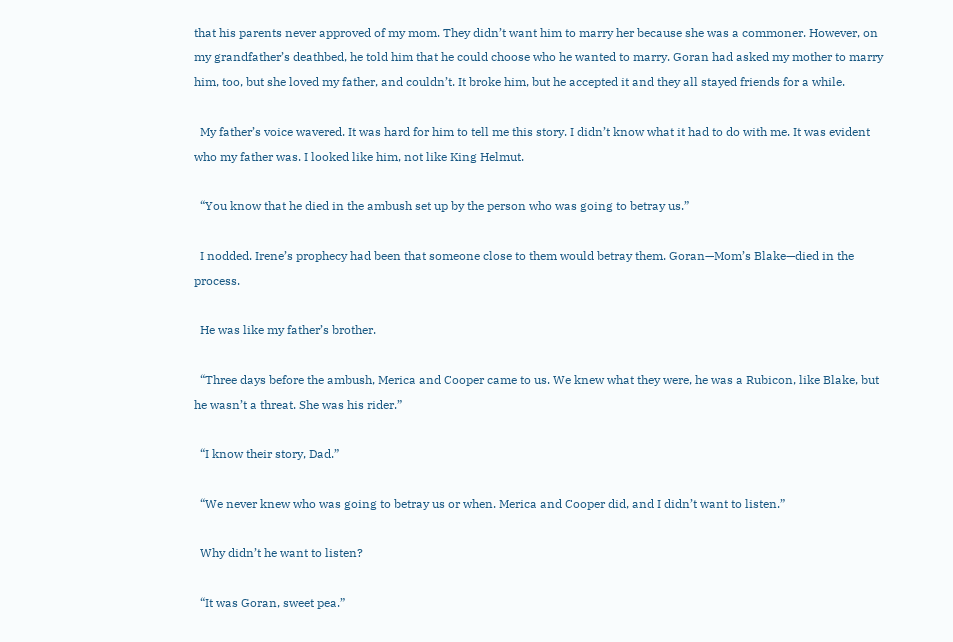that his parents never approved of my mom. They didn’t want him to marry her because she was a commoner. However, on my grandfather’s deathbed, he told him that he could choose who he wanted to marry. Goran had asked my mother to marry him, too, but she loved my father, and couldn’t. It broke him, but he accepted it and they all stayed friends for a while.

  My father’s voice wavered. It was hard for him to tell me this story. I didn’t know what it had to do with me. It was evident who my father was. I looked like him, not like King Helmut.

  “You know that he died in the ambush set up by the person who was going to betray us.”

  I nodded. Irene’s prophecy had been that someone close to them would betray them. Goran—Mom’s Blake—died in the process.

  He was like my father’s brother.

  “Three days before the ambush, Merica and Cooper came to us. We knew what they were, he was a Rubicon, like Blake, but he wasn’t a threat. She was his rider.”

  “I know their story, Dad.”

  “We never knew who was going to betray us or when. Merica and Cooper did, and I didn’t want to listen.”

  Why didn’t he want to listen?

  “It was Goran, sweet pea.”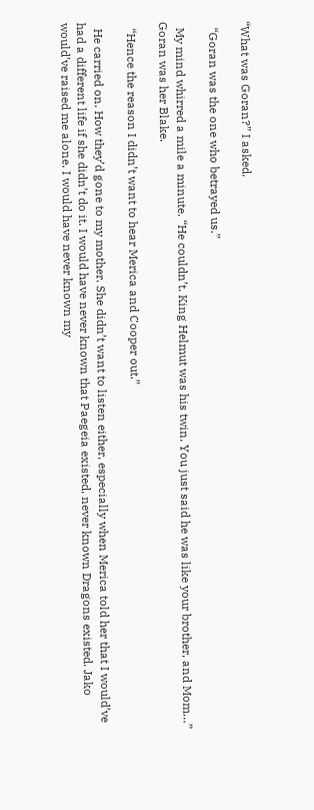“What was Goran?” I asked.

  “Goran was the one who betrayed us.”

  My mind whirred a mile a minute. “He couldn’t. King Helmut was his twin. You just said he was like your brother, and Mom…” Goran was her Blake.

  “Hence the reason I didn’t want to hear Merica and Cooper out.”

  He carried on. How they’d gone to my mother. She didn’t want to listen either, especially when Merica told her that I would’ve had a different life if she didn’t do it. I would have never known that Paegeia existed, never known Dragons existed. Jako would’ve raised me alone. I would have never known my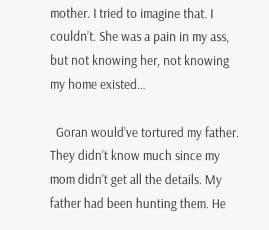mother. I tried to imagine that. I couldn’t. She was a pain in my ass, but not knowing her, not knowing my home existed…

  Goran would’ve tortured my father. They didn’t know much since my mom didn’t get all the details. My father had been hunting them. He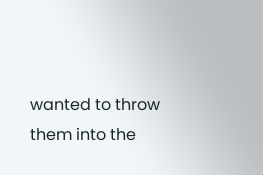wanted to throw them into the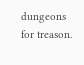dungeons for treason.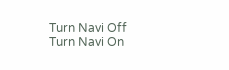Turn Navi Off
Turn Navi On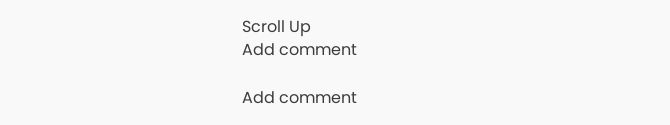Scroll Up
Add comment

Add comment